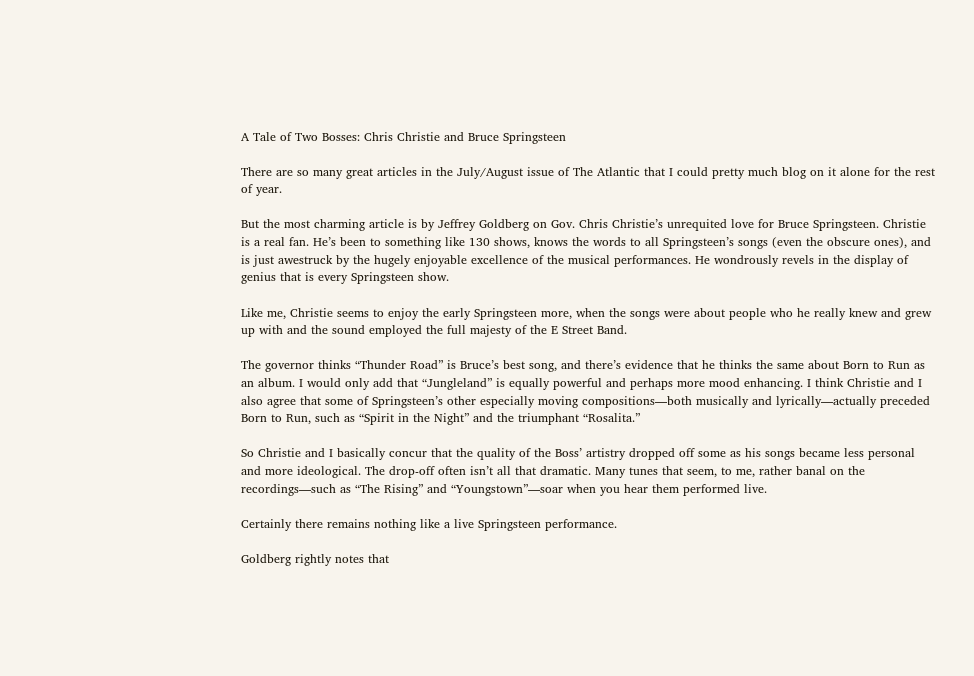A Tale of Two Bosses: Chris Christie and Bruce Springsteen

There are so many great articles in the July/August issue of The Atlantic that I could pretty much blog on it alone for the rest of year.

But the most charming article is by Jeffrey Goldberg on Gov. Chris Christie’s unrequited love for Bruce Springsteen. Christie is a real fan. He’s been to something like 130 shows, knows the words to all Springsteen’s songs (even the obscure ones), and is just awestruck by the hugely enjoyable excellence of the musical performances. He wondrously revels in the display of genius that is every Springsteen show.

Like me, Christie seems to enjoy the early Springsteen more, when the songs were about people who he really knew and grew up with and the sound employed the full majesty of the E Street Band.

The governor thinks “Thunder Road” is Bruce’s best song, and there’s evidence that he thinks the same about Born to Run as an album. I would only add that “Jungleland” is equally powerful and perhaps more mood enhancing. I think Christie and I also agree that some of Springsteen’s other especially moving compositions—both musically and lyrically—actually preceded Born to Run, such as “Spirit in the Night” and the triumphant “Rosalita.”

So Christie and I basically concur that the quality of the Boss’ artistry dropped off some as his songs became less personal and more ideological. The drop-off often isn’t all that dramatic. Many tunes that seem, to me, rather banal on the recordings—such as “The Rising” and “Youngstown”—soar when you hear them performed live.

Certainly there remains nothing like a live Springsteen performance.

Goldberg rightly notes that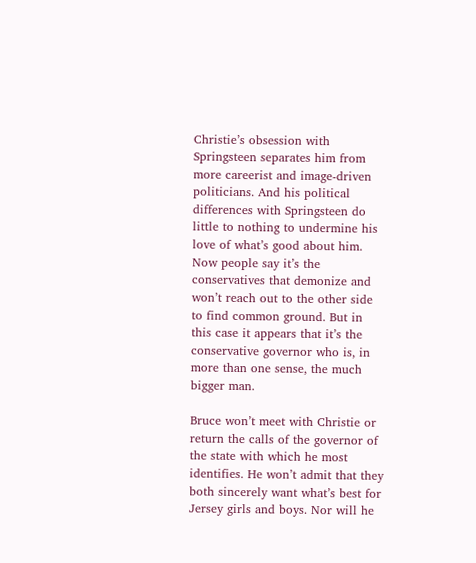Christie’s obsession with Springsteen separates him from more careerist and image-driven politicians. And his political differences with Springsteen do little to nothing to undermine his love of what’s good about him. Now people say it’s the conservatives that demonize and won’t reach out to the other side to find common ground. But in this case it appears that it’s the conservative governor who is, in more than one sense, the much bigger man.

Bruce won’t meet with Christie or return the calls of the governor of the state with which he most identifies. He won’t admit that they both sincerely want what’s best for Jersey girls and boys. Nor will he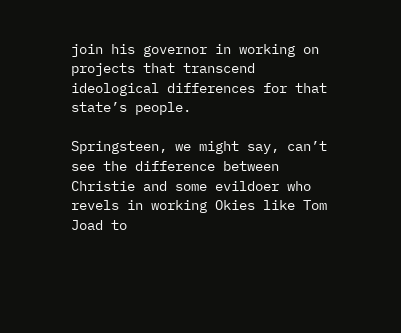join his governor in working on projects that transcend ideological differences for that state’s people.

Springsteen, we might say, can’t see the difference between Christie and some evildoer who revels in working Okies like Tom Joad to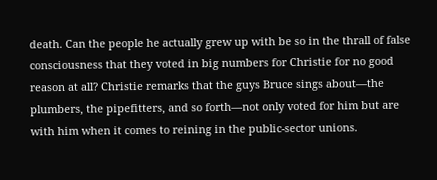death. Can the people he actually grew up with be so in the thrall of false consciousness that they voted in big numbers for Christie for no good reason at all? Christie remarks that the guys Bruce sings about—the plumbers, the pipefitters, and so forth—not only voted for him but are with him when it comes to reining in the public-sector unions.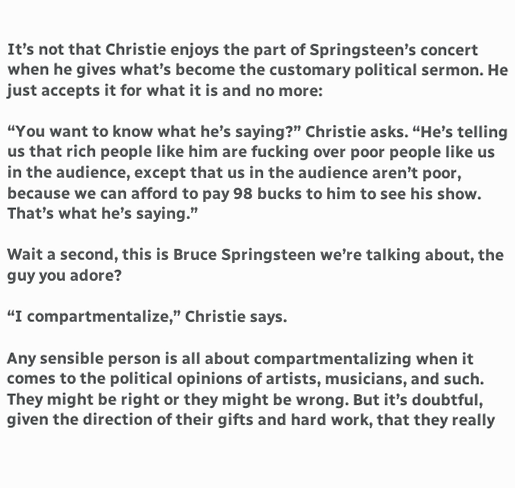It’s not that Christie enjoys the part of Springsteen’s concert when he gives what’s become the customary political sermon. He just accepts it for what it is and no more:

“You want to know what he’s saying?” Christie asks. “He’s telling us that rich people like him are fucking over poor people like us in the audience, except that us in the audience aren’t poor, because we can afford to pay 98 bucks to him to see his show. That’s what he’s saying.”

Wait a second, this is Bruce Springsteen we’re talking about, the guy you adore?

“I compartmentalize,” Christie says.

Any sensible person is all about compartmentalizing when it comes to the political opinions of artists, musicians, and such. They might be right or they might be wrong. But it’s doubtful, given the direction of their gifts and hard work, that they really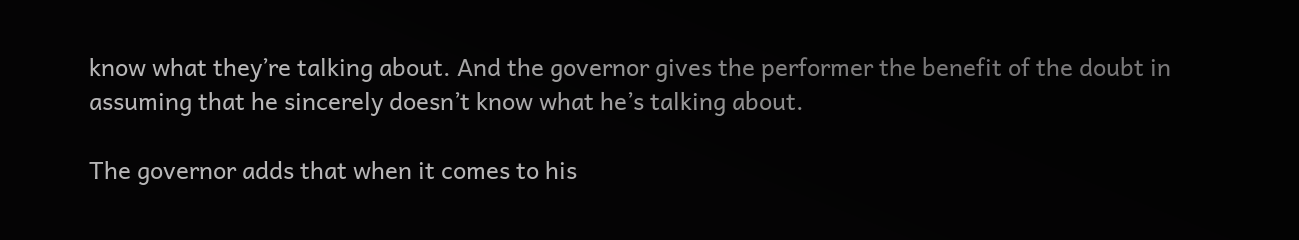know what they’re talking about. And the governor gives the performer the benefit of the doubt in assuming that he sincerely doesn’t know what he’s talking about.

The governor adds that when it comes to his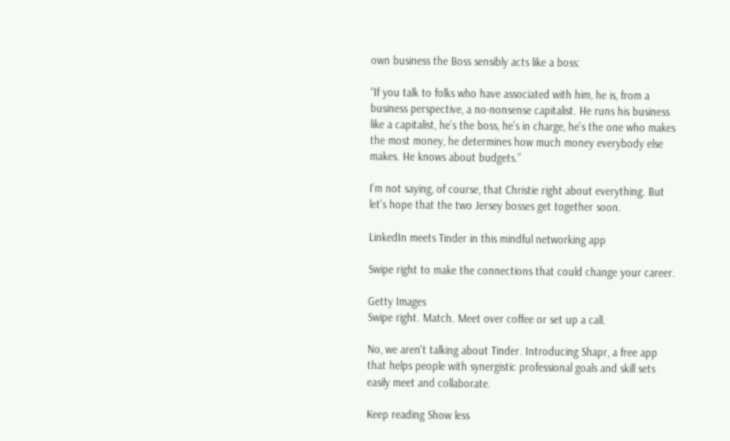own business the Boss sensibly acts like a boss:

“If you talk to folks who have associated with him, he is, from a business perspective, a no-nonsense capitalist. He runs his business like a capitalist, he’s the boss, he’s in charge, he’s the one who makes the most money, he determines how much money everybody else makes. He knows about budgets.”

I’m not saying, of course, that Christie right about everything. But let’s hope that the two Jersey bosses get together soon.

LinkedIn meets Tinder in this mindful networking app

Swipe right to make the connections that could change your career.

Getty Images
Swipe right. Match. Meet over coffee or set up a call.

No, we aren't talking about Tinder. Introducing Shapr, a free app that helps people with synergistic professional goals and skill sets easily meet and collaborate.

Keep reading Show less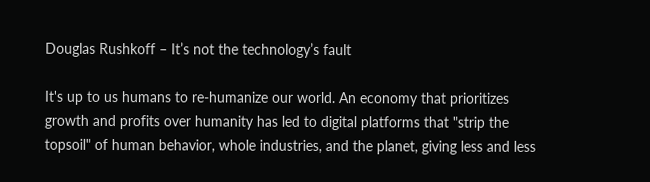Douglas Rushkoff – It’s not the technology’s fault

It's up to us humans to re-humanize our world. An economy that prioritizes growth and profits over humanity has led to digital platforms that "strip the topsoil" of human behavior, whole industries, and the planet, giving less and less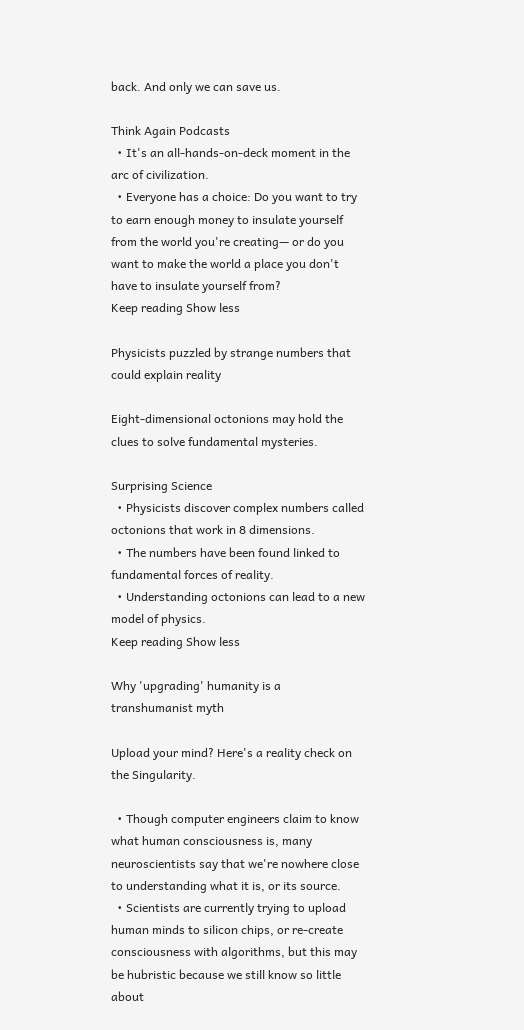back. And only we can save us.

Think Again Podcasts
  • It's an all-hands-on-deck moment in the arc of civilization.
  • Everyone has a choice: Do you want to try to earn enough money to insulate yourself from the world you're creating— or do you want to make the world a place you don't have to insulate yourself from?
Keep reading Show less

Physicists puzzled by strange numbers that could explain reality

Eight-dimensional octonions may hold the clues to solve fundamental mysteries.

Surprising Science
  • Physicists discover complex numbers called octonions that work in 8 dimensions.
  • The numbers have been found linked to fundamental forces of reality.
  • Understanding octonions can lead to a new model of physics.
Keep reading Show less

Why 'upgrading' humanity is a transhumanist myth

Upload your mind? Here's a reality check on the Singularity.

  • Though computer engineers claim to know what human consciousness is, many neuroscientists say that we're nowhere close to understanding what it is, or its source.
  • Scientists are currently trying to upload human minds to silicon chips, or re-create consciousness with algorithms, but this may be hubristic because we still know so little about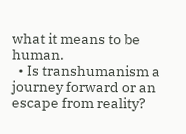what it means to be human.
  • Is transhumanism a journey forward or an escape from reality?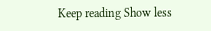Keep reading Show less